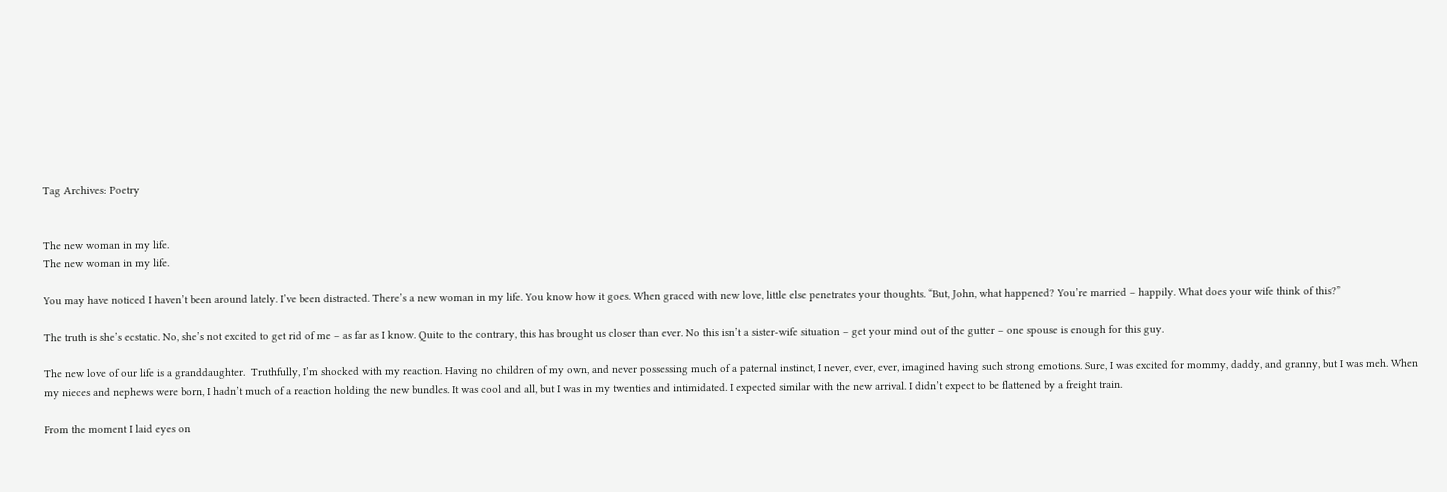Tag Archives: Poetry


The new woman in my life.
The new woman in my life.

You may have noticed I haven’t been around lately. I’ve been distracted. There’s a new woman in my life. You know how it goes. When graced with new love, little else penetrates your thoughts. “But, John, what happened? You’re married – happily. What does your wife think of this?”

The truth is she’s ecstatic. No, she’s not excited to get rid of me – as far as I know. Quite to the contrary, this has brought us closer than ever. No this isn’t a sister-wife situation – get your mind out of the gutter – one spouse is enough for this guy.

The new love of our life is a granddaughter.  Truthfully, I’m shocked with my reaction. Having no children of my own, and never possessing much of a paternal instinct, I never, ever, ever, imagined having such strong emotions. Sure, I was excited for mommy, daddy, and granny, but I was meh. When my nieces and nephews were born, I hadn’t much of a reaction holding the new bundles. It was cool and all, but I was in my twenties and intimidated. I expected similar with the new arrival. I didn’t expect to be flattened by a freight train.

From the moment I laid eyes on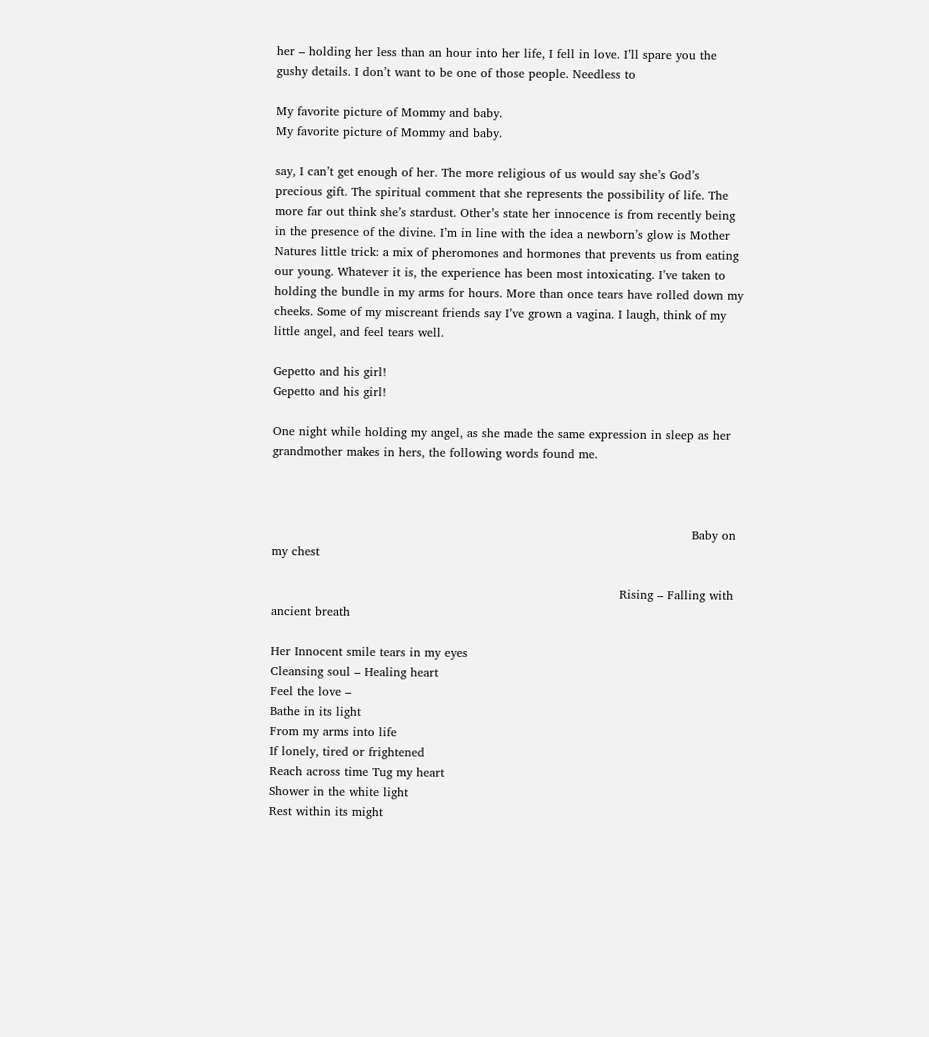her – holding her less than an hour into her life, I fell in love. I’ll spare you the gushy details. I don’t want to be one of those people. Needless to

My favorite picture of Mommy and baby.
My favorite picture of Mommy and baby.

say, I can’t get enough of her. The more religious of us would say she’s God’s precious gift. The spiritual comment that she represents the possibility of life. The more far out think she’s stardust. Other’s state her innocence is from recently being in the presence of the divine. I’m in line with the idea a newborn’s glow is Mother Natures little trick: a mix of pheromones and hormones that prevents us from eating our young. Whatever it is, the experience has been most intoxicating. I’ve taken to holding the bundle in my arms for hours. More than once tears have rolled down my cheeks. Some of my miscreant friends say I’ve grown a vagina. I laugh, think of my little angel, and feel tears well.

Gepetto and his girl!
Gepetto and his girl!

One night while holding my angel, as she made the same expression in sleep as her grandmother makes in hers, the following words found me.



                                                                                                         Baby on my chest

                                                                                       Rising – Falling with ancient breath

Her Innocent smile tears in my eyes
Cleansing soul – Healing heart
Feel the love –
Bathe in its light
From my arms into life
If lonely, tired or frightened
Reach across time Tug my heart
Shower in the white light
Rest within its might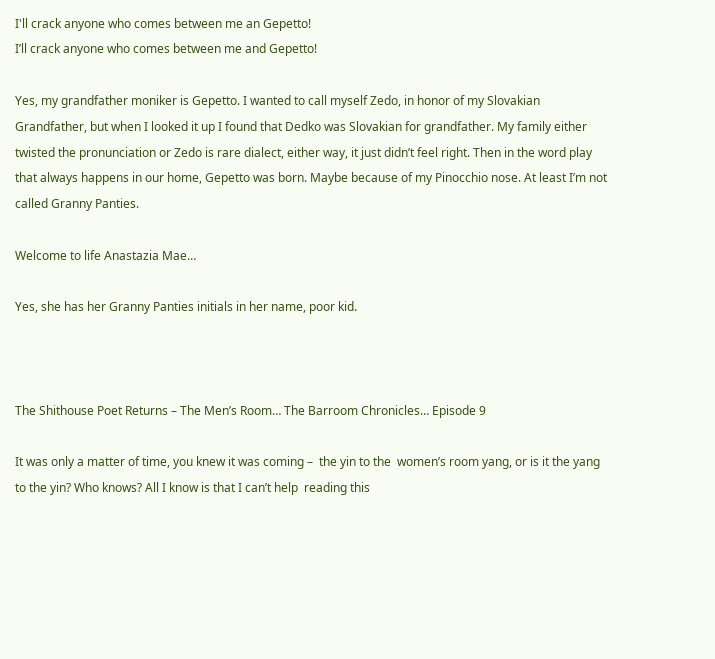I'll crack anyone who comes between me an Gepetto!
I’ll crack anyone who comes between me and Gepetto!

Yes, my grandfather moniker is Gepetto. I wanted to call myself Zedo, in honor of my Slovakian Grandfather, but when I looked it up I found that Dedko was Slovakian for grandfather. My family either twisted the pronunciation or Zedo is rare dialect, either way, it just didn’t feel right. Then in the word play that always happens in our home, Gepetto was born. Maybe because of my Pinocchio nose. At least I’m not called Granny Panties.

Welcome to life Anastazia Mae…

Yes, she has her Granny Panties initials in her name, poor kid.



The Shithouse Poet Returns – The Men’s Room… The Barroom Chronicles… Episode 9

It was only a matter of time, you knew it was coming –  the yin to the  women’s room yang, or is it the yang to the yin? Who knows? All I know is that I can’t help  reading this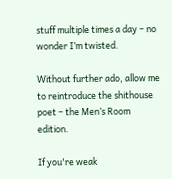stuff multiple times a day – no wonder I’m twisted.

Without further ado, allow me to reintroduce the shithouse poet – the Men’s Room edition.

If you're weak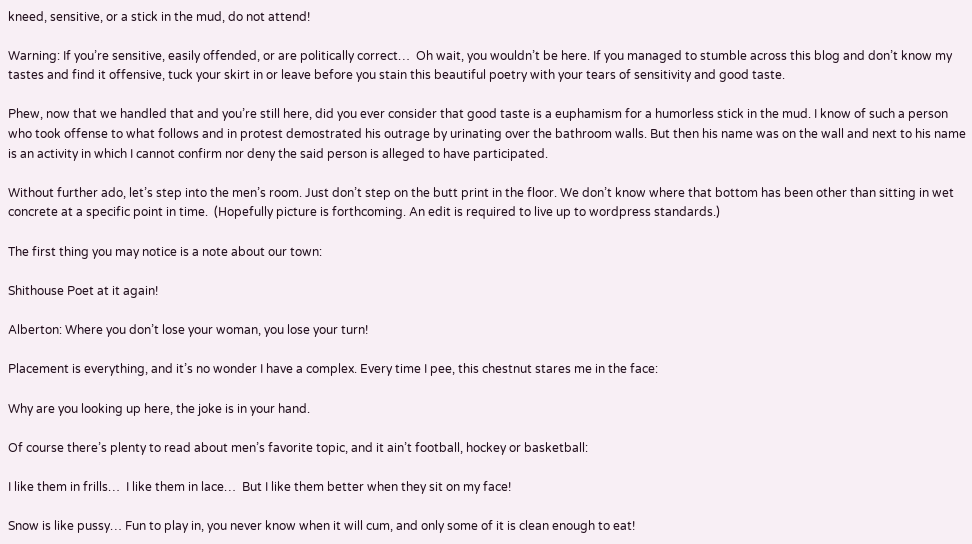kneed, sensitive, or a stick in the mud, do not attend!

Warning: If you’re sensitive, easily offended, or are politically correct…  Oh wait, you wouldn’t be here. If you managed to stumble across this blog and don’t know my tastes and find it offensive, tuck your skirt in or leave before you stain this beautiful poetry with your tears of sensitivity and good taste.

Phew, now that we handled that and you’re still here, did you ever consider that good taste is a euphamism for a humorless stick in the mud. I know of such a person who took offense to what follows and in protest demostrated his outrage by urinating over the bathroom walls. But then his name was on the wall and next to his name is an activity in which I cannot confirm nor deny the said person is alleged to have participated.

Without further ado, let’s step into the men’s room. Just don’t step on the butt print in the floor. We don’t know where that bottom has been other than sitting in wet concrete at a specific point in time.  (Hopefully picture is forthcoming. An edit is required to live up to wordpress standards.)

The first thing you may notice is a note about our town:

Shithouse Poet at it again!

Alberton: Where you don’t lose your woman, you lose your turn!

Placement is everything, and it’s no wonder I have a complex. Every time I pee, this chestnut stares me in the face:

Why are you looking up here, the joke is in your hand.

Of course there’s plenty to read about men’s favorite topic, and it ain’t football, hockey or basketball:

I like them in frills…  I like them in lace…  But I like them better when they sit on my face!

Snow is like pussy… Fun to play in, you never know when it will cum, and only some of it is clean enough to eat!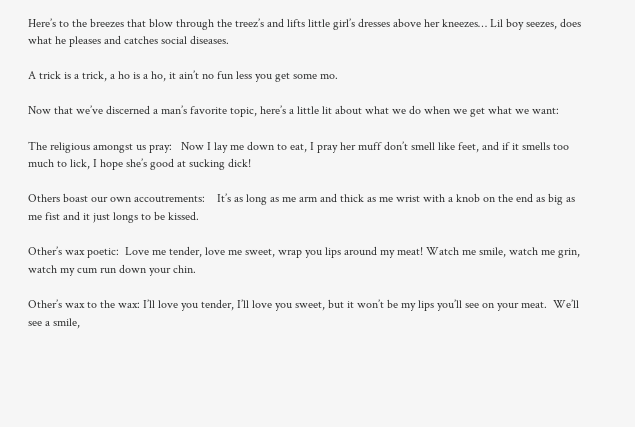Here’s to the breezes that blow through the treez’s and lifts little girl’s dresses above her kneezes… Lil boy seezes, does what he pleases and catches social diseases.

A trick is a trick, a ho is a ho, it ain’t no fun less you get some mo.

Now that we’ve discerned a man’s favorite topic, here’s a little lit about what we do when we get what we want:

The religious amongst us pray:   Now I lay me down to eat, I pray her muff don’t smell like feet, and if it smells too much to lick, I hope she’s good at sucking dick!

Others boast our own accoutrements:    It’s as long as me arm and thick as me wrist with a knob on the end as big as me fist and it just longs to be kissed.

Other’s wax poetic:  Love me tender, love me sweet, wrap you lips around my meat! Watch me smile, watch me grin, watch my cum run down your chin.

Other’s wax to the wax: I’ll love you tender, I’ll love you sweet, but it won’t be my lips you’ll see on your meat.  We’ll see a smile,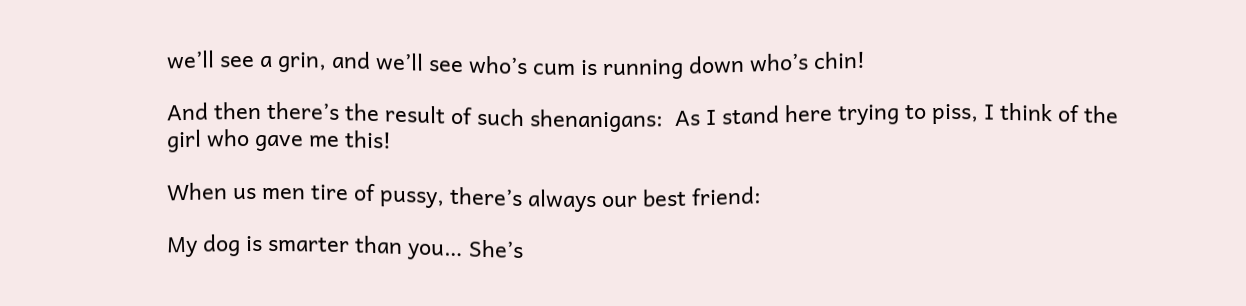we’ll see a grin, and we’ll see who’s cum is running down who’s chin!

And then there’s the result of such shenanigans:  As I stand here trying to piss, I think of the girl who gave me this!

When us men tire of pussy, there’s always our best friend:

My dog is smarter than you… She’s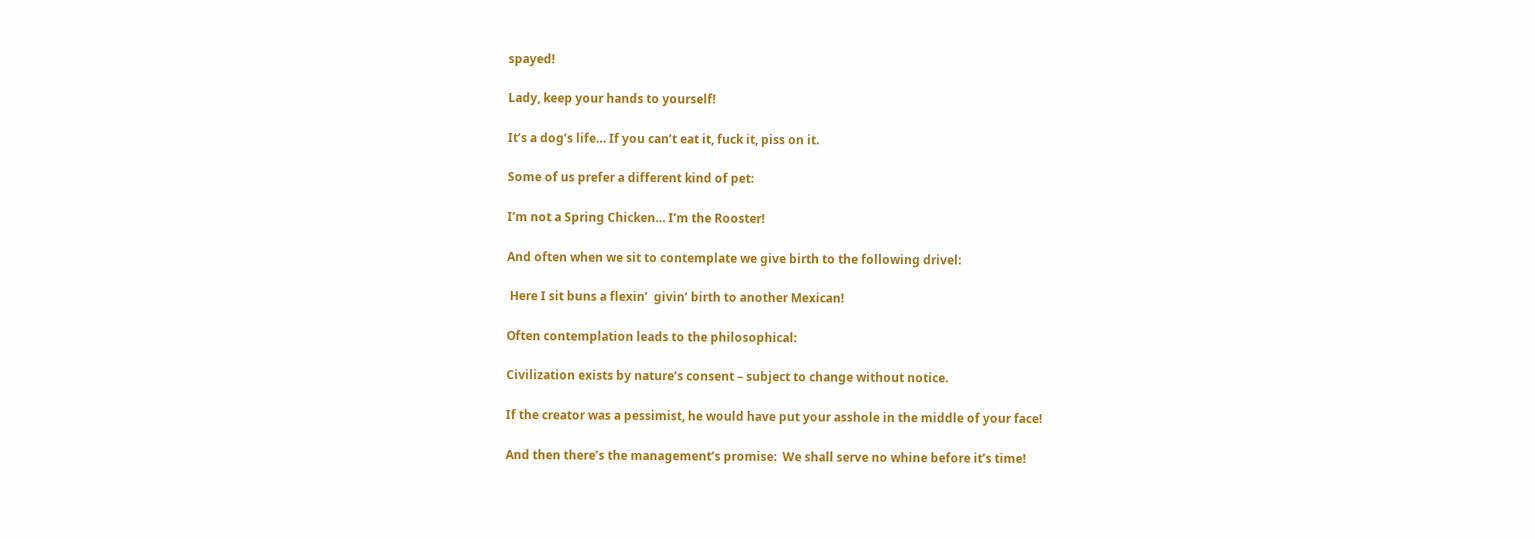spayed!

Lady, keep your hands to yourself!

It’s a dog’s life… If you can’t eat it, fuck it, piss on it.

Some of us prefer a different kind of pet:

I’m not a Spring Chicken… I’m the Rooster!

And often when we sit to contemplate we give birth to the following drivel:

 Here I sit buns a flexin’  givin’ birth to another Mexican!

Often contemplation leads to the philosophical:

Civilization exists by nature’s consent – subject to change without notice.

If the creator was a pessimist, he would have put your asshole in the middle of your face!

And then there’s the management’s promise:  We shall serve no whine before it’s time!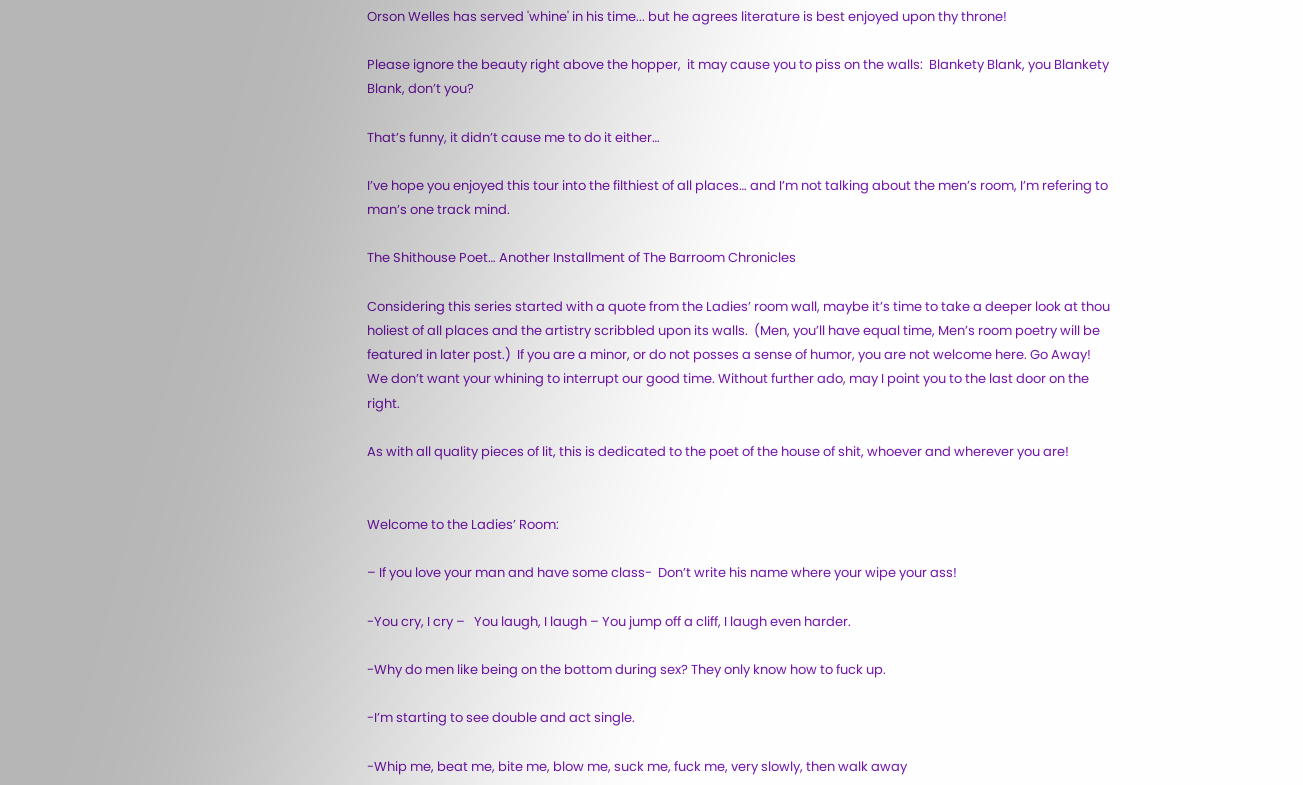Orson Welles has served 'whine' in his time... but he agrees literature is best enjoyed upon thy throne!

Please ignore the beauty right above the hopper,  it may cause you to piss on the walls:  Blankety Blank, you Blankety Blank, don’t you?

That’s funny, it didn’t cause me to do it either…

I’ve hope you enjoyed this tour into the filthiest of all places… and I’m not talking about the men’s room, I’m refering to man’s one track mind.

The Shithouse Poet… Another Installment of The Barroom Chronicles

Considering this series started with a quote from the Ladies’ room wall, maybe it’s time to take a deeper look at thou holiest of all places and the artistry scribbled upon its walls.  (Men, you’ll have equal time, Men’s room poetry will be featured in later post.)  If you are a minor, or do not posses a sense of humor, you are not welcome here. Go Away! We don’t want your whining to interrupt our good time. Without further ado, may I point you to the last door on the right.

As with all quality pieces of lit, this is dedicated to the poet of the house of shit, whoever and wherever you are!


Welcome to the Ladies’ Room:

– If you love your man and have some class-  Don’t write his name where your wipe your ass!

-You cry, I cry –   You laugh, I laugh – You jump off a cliff, I laugh even harder.

-Why do men like being on the bottom during sex? They only know how to fuck up.

-I’m starting to see double and act single.

-Whip me, beat me, bite me, blow me, suck me, fuck me, very slowly, then walk away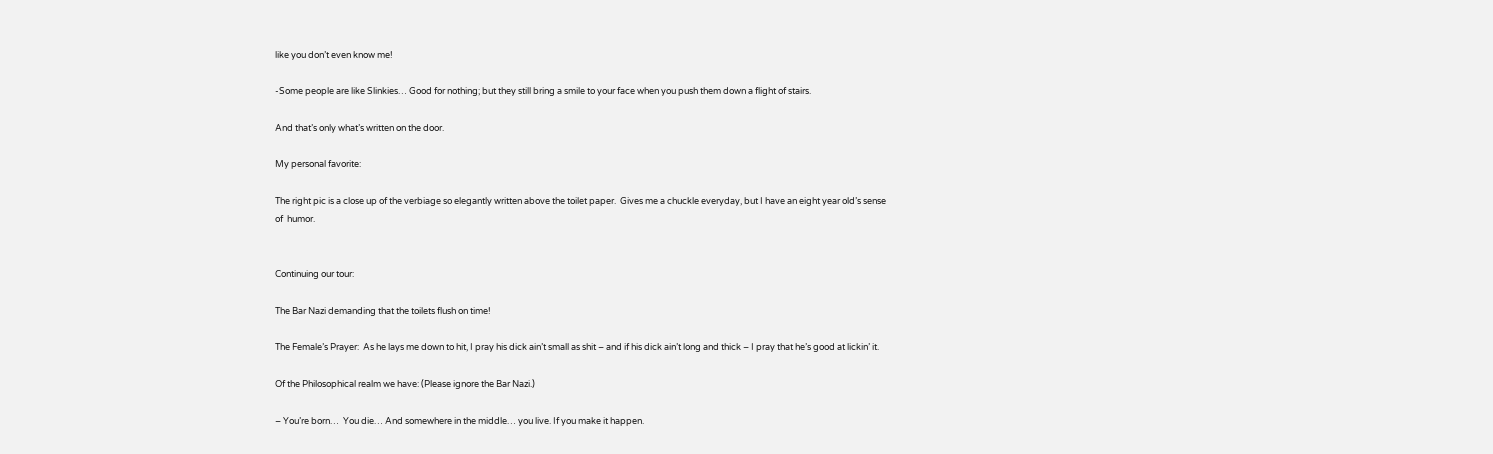like you don’t even know me!

-Some people are like Slinkies… Good for nothing; but they still bring a smile to your face when you push them down a flight of stairs.

And that’s only what’s written on the door.

My personal favorite:

The right pic is a close up of the verbiage so elegantly written above the toilet paper.  Gives me a chuckle everyday, but I have an eight year old’s sense of  humor.


Continuing our tour:

The Bar Nazi demanding that the toilets flush on time!

The Female’s Prayer:  As he lays me down to hit, I pray his dick ain’t small as shit – and if his dick ain’t long and thick – I pray that he’s good at lickin’ it.

Of the Philosophical realm we have: (Please ignore the Bar Nazi.)

– You’re born…  You die… And somewhere in the middle… you live. If you make it happen.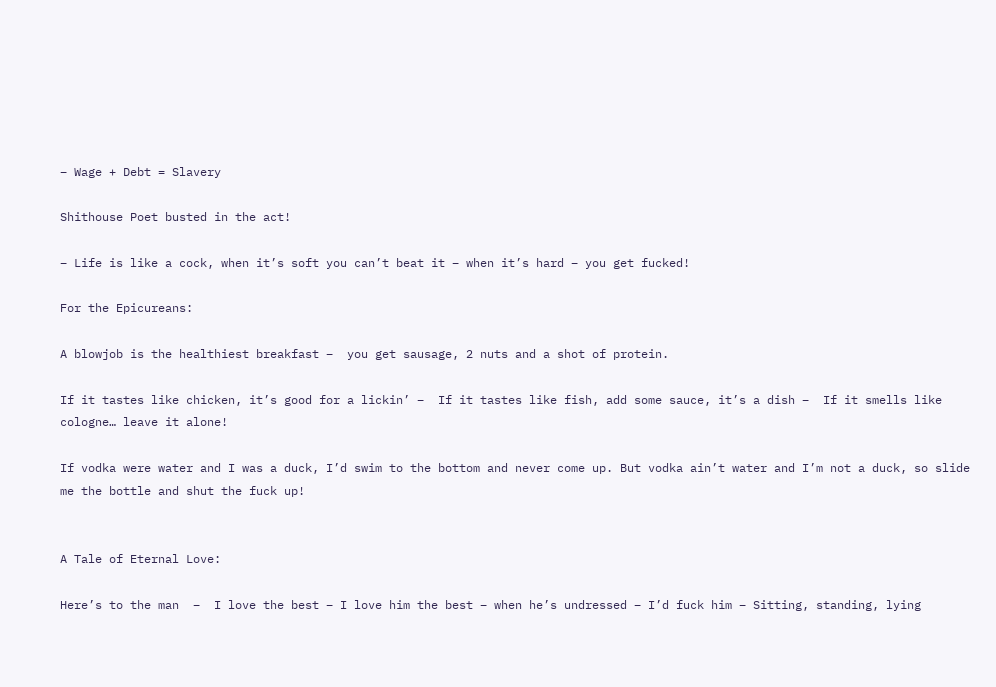– Wage + Debt = Slavery

Shithouse Poet busted in the act!

– Life is like a cock, when it’s soft you can’t beat it – when it’s hard – you get fucked!

For the Epicureans:

A blowjob is the healthiest breakfast –  you get sausage, 2 nuts and a shot of protein.

If it tastes like chicken, it’s good for a lickin’ –  If it tastes like fish, add some sauce, it’s a dish –  If it smells like cologne… leave it alone!

If vodka were water and I was a duck, I’d swim to the bottom and never come up. But vodka ain’t water and I’m not a duck, so slide me the bottle and shut the fuck up!


A Tale of Eternal Love:

Here’s to the man  –  I love the best – I love him the best – when he’s undressed – I’d fuck him – Sitting, standing, lying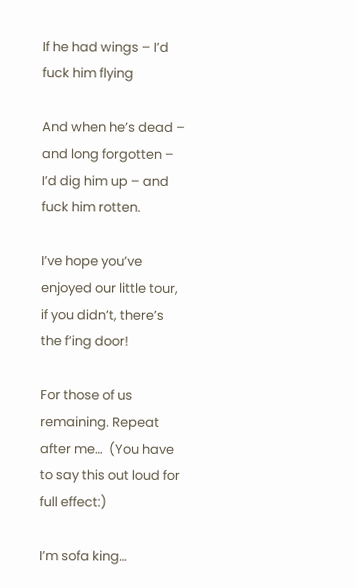If he had wings – I’d fuck him flying

And when he’s dead – and long forgotten – I’d dig him up – and fuck him rotten.

I’ve hope you’ve enjoyed our little tour, if you didn’t, there’s the f’ing door!

For those of us remaining. Repeat after me…  (You have to say this out loud for full effect:)

I’m sofa king…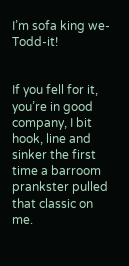I’m sofa king we-Todd-it!


If you fell for it, you’re in good company, I bit hook, line and sinker the first time a barroom prankster pulled that classic on me.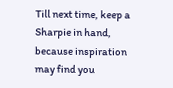Till next time, keep a Sharpie in hand, because inspiration may find you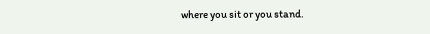where you sit or you stand.